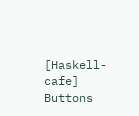[Haskell-cafe] Buttons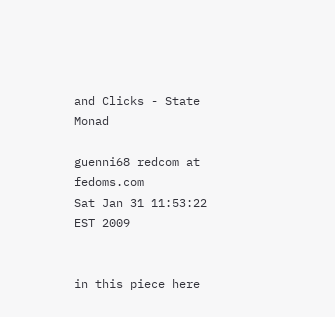and Clicks - State Monad

guenni68 redcom at fedoms.com
Sat Jan 31 11:53:22 EST 2009


in this piece here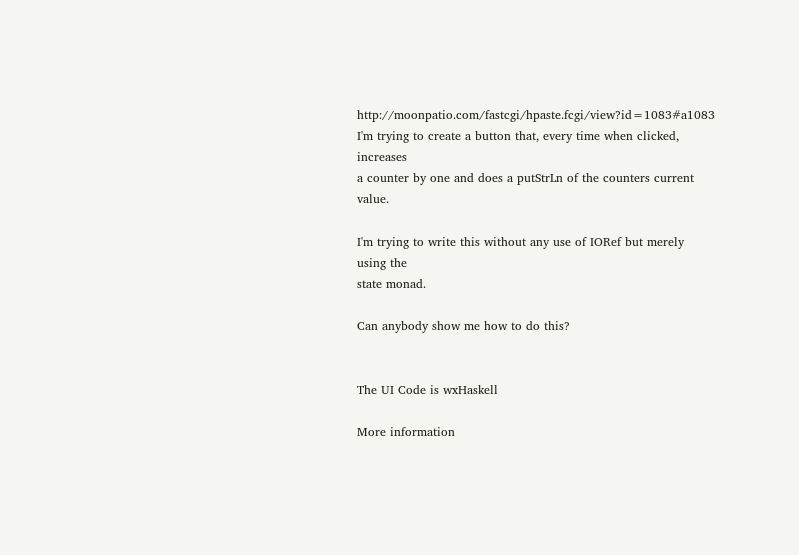http://moonpatio.com/fastcgi/hpaste.fcgi/view?id=1083#a1083
I'm trying to create a button that, every time when clicked, increases
a counter by one and does a putStrLn of the counters current value.

I'm trying to write this without any use of IORef but merely using the
state monad.

Can anybody show me how to do this?


The UI Code is wxHaskell

More information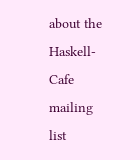about the Haskell-Cafe mailing list